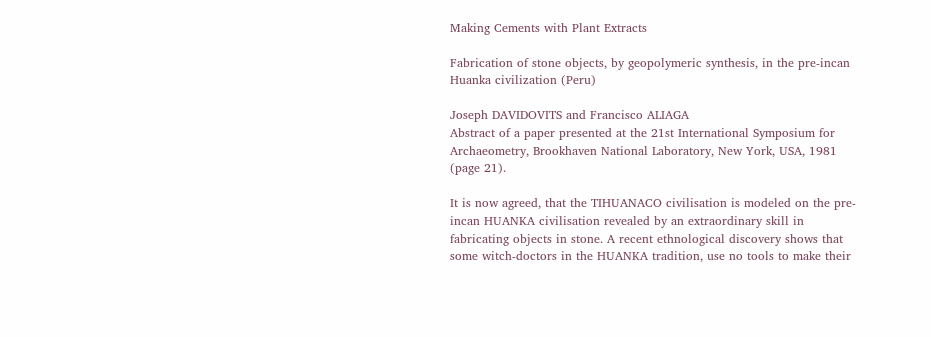Making Cements with Plant Extracts

Fabrication of stone objects, by geopolymeric synthesis, in the pre-incan Huanka civilization (Peru)

Joseph DAVIDOVITS and Francisco ALIAGA
Abstract of a paper presented at the 21st International Symposium for Archaeometry, Brookhaven National Laboratory, New York, USA, 1981 (page 21).

It is now agreed, that the TIHUANACO civilisation is modeled on the pre-incan HUANKA civilisation revealed by an extraordinary skill in fabricating objects in stone. A recent ethnological discovery shows that some witch-doctors in the HUANKA tradition, use no tools to make their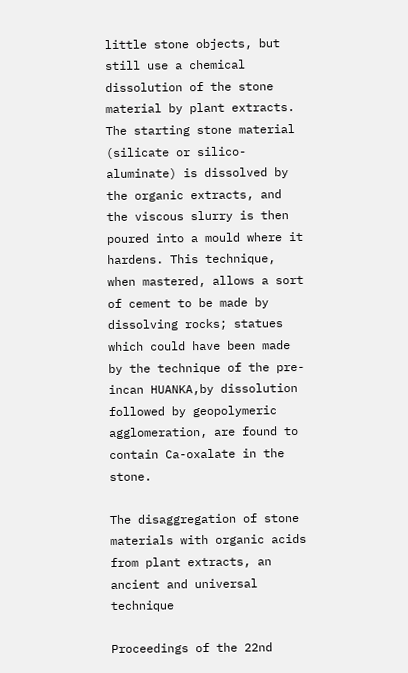little stone objects, but still use a chemical dissolution of the stone material by plant extracts. The starting stone material (silicate or silico-aluminate) is dissolved by the organic extracts, and the viscous slurry is then poured into a mould where it hardens. This technique, when mastered, allows a sort of cement to be made by dissolving rocks; statues which could have been made by the technique of the pre-incan HUANKA,by dissolution followed by geopolymeric agglomeration, are found to contain Ca-oxalate in the stone.

The disaggregation of stone materials with organic acids from plant extracts, an ancient and universal technique

Proceedings of the 22nd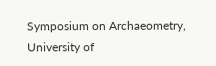Symposium on Archaeometry, University of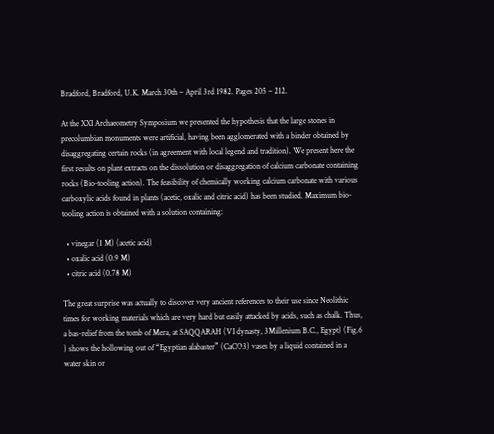Bradford, Bradford, U.K. March 30th – April 3rd 1982. Pages 205 – 212.

At the XXI Archaeometry Symposium we presented the hypothesis that the large stones in precolumbian monuments were artificial, having been agglomerated with a binder obtained by disaggregating certain rocks (in agreement with local legend and tradition). We present here the first results on plant extracts on the dissolution or disaggregation of calcium carbonate containing rocks (Bio-tooling action). The feasibility of chemically working calcium carbonate with various carboxylic acids found in plants (acetic, oxalic and citric acid) has been studied. Maximum bio-tooling action is obtained with a solution containing:

  • vinegar (1 M) (acetic acid)
  • oxalic acid (0.9 M)
  • citric acid (0.78 M)

The great surprise was actually to discover very ancient references to their use since Neolithic times for working materials which are very hard but easily attacked by acids, such as chalk. Thus, a bas-relief from the tomb of Mera, at SAQQARAH (VI dynasty, 3Millenium B.C., Egypt) (Fig.6 ) shows the hollowing out of “Egyptian alabaster” (CaCO3) vases by a liquid contained in a water skin or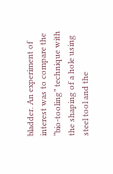bladder. An experiment of interest was to compare the “bio-tooling” technique with the shaping of a hole using steel tool and the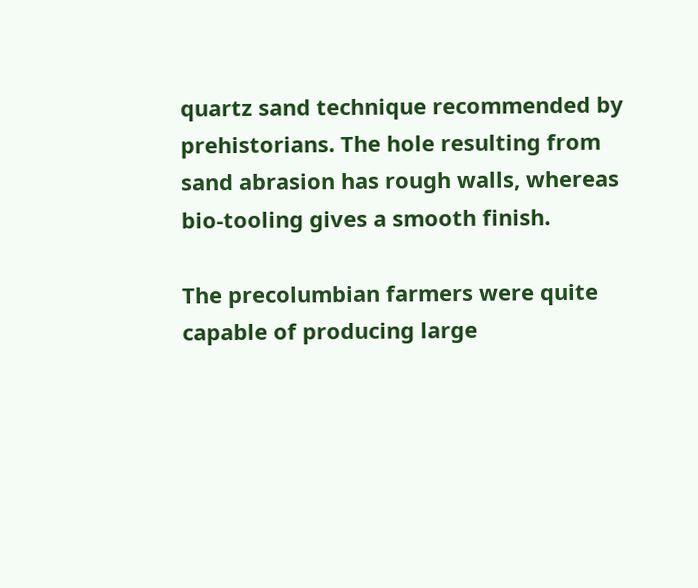quartz sand technique recommended by prehistorians. The hole resulting from sand abrasion has rough walls, whereas bio-tooling gives a smooth finish.

The precolumbian farmers were quite capable of producing large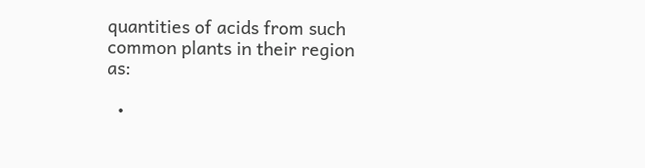quantities of acids from such common plants in their region as:

  •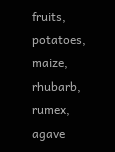fruits, potatoes, maize, rhubarb, rumex, agave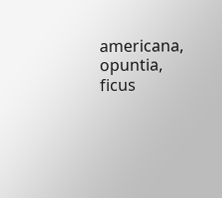americana, opuntia, ficus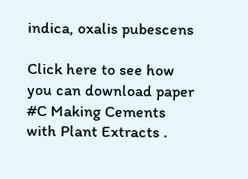indica, oxalis pubescens

Click here to see how you can download paper #C Making Cements with Plant Extracts .